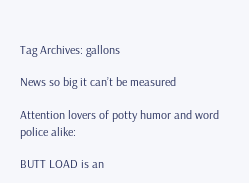Tag Archives: gallons

News so big it can’t be measured

Attention lovers of potty humor and word police alike:

BUTT LOAD is an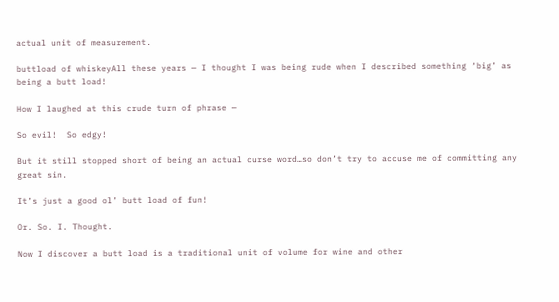actual unit of measurement.

buttload of whiskeyAll these years — I thought I was being rude when I described something ‘big’ as being a butt load!

How I laughed at this crude turn of phrase —

So evil!  So edgy!

But it still stopped short of being an actual curse word…so don’t try to accuse me of committing any great sin.

It’s just a good ol’ butt load of fun!

Or. So. I. Thought.

Now I discover a butt load is a traditional unit of volume for wine and other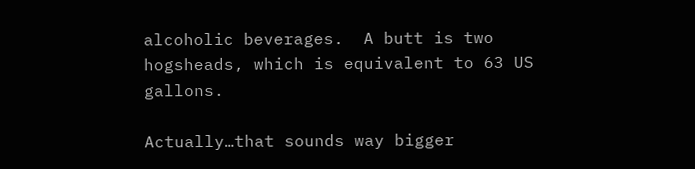alcoholic beverages.  A butt is two hogsheads, which is equivalent to 63 US gallons.

Actually…that sounds way bigger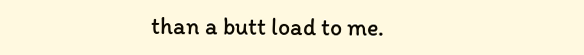than a butt load to me.